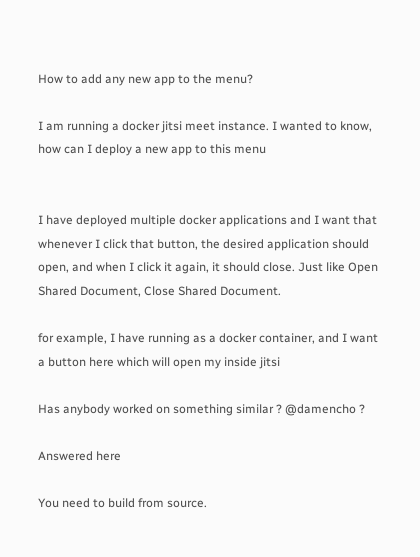How to add any new app to the menu?

I am running a docker jitsi meet instance. I wanted to know, how can I deploy a new app to this menu


I have deployed multiple docker applications and I want that whenever I click that button, the desired application should open, and when I click it again, it should close. Just like Open Shared Document, Close Shared Document.

for example, I have running as a docker container, and I want a button here which will open my inside jitsi

Has anybody worked on something similar ? @damencho ?

Answered here

You need to build from source.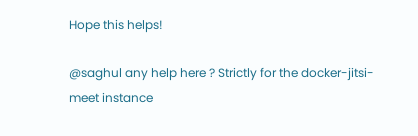Hope this helps!

@saghul any help here ? Strictly for the docker-jitsi-meet instance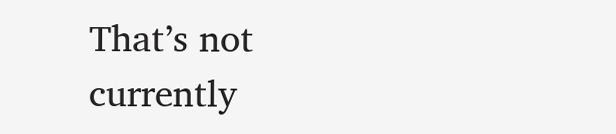That’s not currently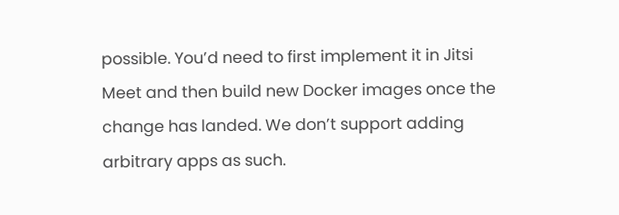possible. You’d need to first implement it in Jitsi Meet and then build new Docker images once the change has landed. We don’t support adding arbitrary apps as such.